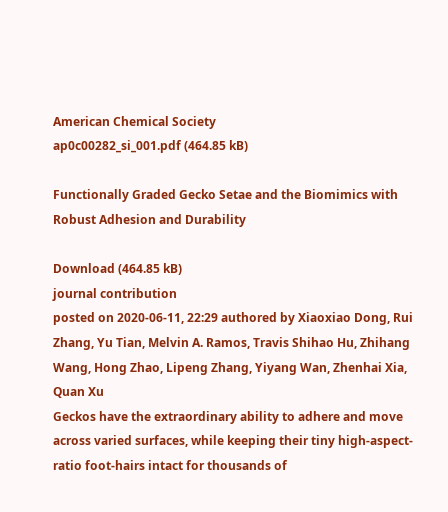American Chemical Society
ap0c00282_si_001.pdf (464.85 kB)

Functionally Graded Gecko Setae and the Biomimics with Robust Adhesion and Durability

Download (464.85 kB)
journal contribution
posted on 2020-06-11, 22:29 authored by Xiaoxiao Dong, Rui Zhang, Yu Tian, Melvin A. Ramos, Travis Shihao Hu, Zhihang Wang, Hong Zhao, Lipeng Zhang, Yiyang Wan, Zhenhai Xia, Quan Xu
Geckos have the extraordinary ability to adhere and move across varied surfaces, while keeping their tiny high-aspect-ratio foot-hairs intact for thousands of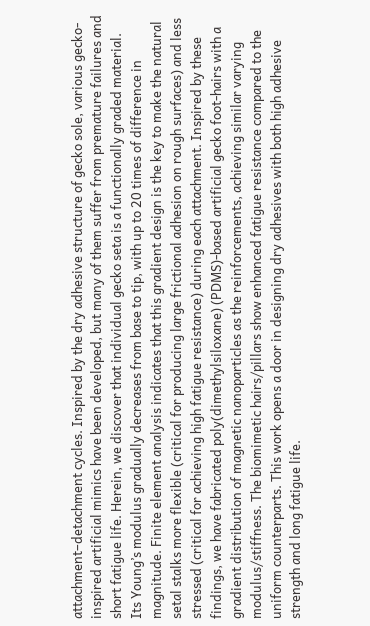attachment–detachment cycles. Inspired by the dry adhesive structure of gecko sole, various gecko-inspired artificial mimics have been developed, but many of them suffer from premature failures and short fatigue life. Herein, we discover that individual gecko seta is a functionally graded material. Its Young’s modulus gradually decreases from base to tip, with up to 20 times of difference in magnitude. Finite element analysis indicates that this gradient design is the key to make the natural setal stalks more flexible (critical for producing large frictional adhesion on rough surfaces) and less stressed (critical for achieving high fatigue resistance) during each attachment. Inspired by these findings, we have fabricated poly(dimethylsiloxane) (PDMS)-based artificial gecko foot-hairs with a gradient distribution of magnetic nanoparticles as the reinforcements, achieving similar varying modulus/stiffness. The biomimetic hairs/pillars show enhanced fatigue resistance compared to the uniform counterparts. This work opens a door in designing dry adhesives with both high adhesive strength and long fatigue life.